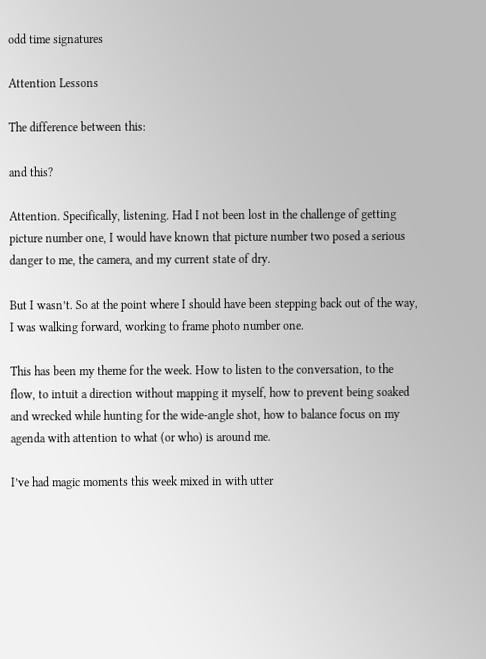odd time signatures

Attention Lessons

The difference between this:

and this?

Attention. Specifically, listening. Had I not been lost in the challenge of getting picture number one, I would have known that picture number two posed a serious danger to me, the camera, and my current state of dry.

But I wasn’t. So at the point where I should have been stepping back out of the way, I was walking forward, working to frame photo number one.

This has been my theme for the week. How to listen to the conversation, to the flow, to intuit a direction without mapping it myself, how to prevent being soaked and wrecked while hunting for the wide-angle shot, how to balance focus on my agenda with attention to what (or who) is around me.

I’ve had magic moments this week mixed in with utter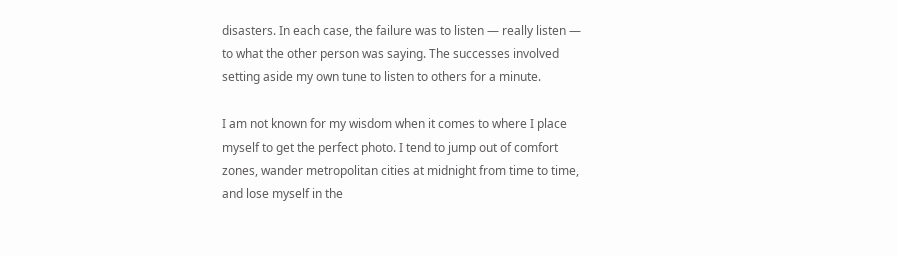disasters. In each case, the failure was to listen — really listen — to what the other person was saying. The successes involved setting aside my own tune to listen to others for a minute.

I am not known for my wisdom when it comes to where I place myself to get the perfect photo. I tend to jump out of comfort zones, wander metropolitan cities at midnight from time to time, and lose myself in the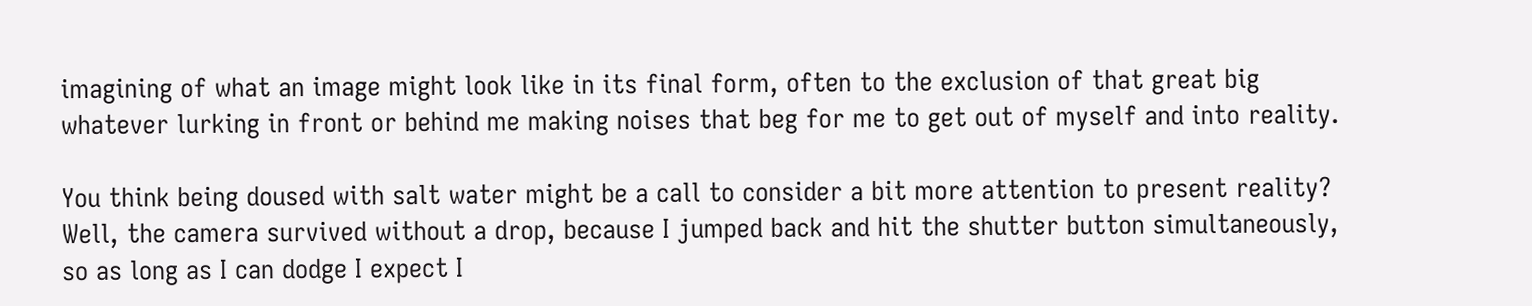imagining of what an image might look like in its final form, often to the exclusion of that great big whatever lurking in front or behind me making noises that beg for me to get out of myself and into reality.

You think being doused with salt water might be a call to consider a bit more attention to present reality? Well, the camera survived without a drop, because I jumped back and hit the shutter button simultaneously, so as long as I can dodge I expect I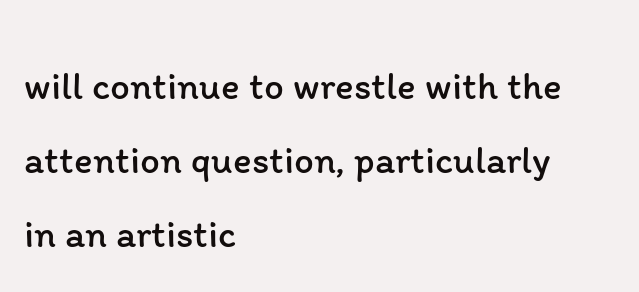will continue to wrestle with the attention question, particularly in an artistic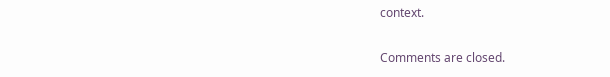context.

Comments are closed.